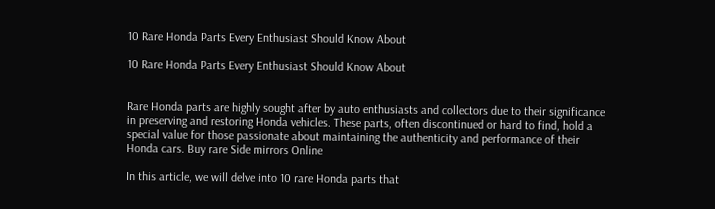10 Rare Honda Parts Every Enthusiast Should Know About

10 Rare Honda Parts Every Enthusiast Should Know About


Rare Honda parts are highly sought after by auto enthusiasts and collectors due to their significance in preserving and restoring Honda vehicles. These parts, often discontinued or hard to find, hold a special value for those passionate about maintaining the authenticity and performance of their Honda cars. Buy rare Side mirrors Online

In this article, we will delve into 10 rare Honda parts that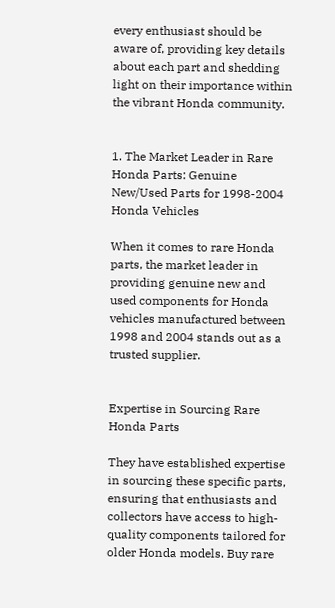every enthusiast should be aware of, providing key details about each part and shedding light on their importance within the vibrant Honda community.


1. The Market Leader in Rare Honda Parts: Genuine New/Used Parts for 1998-2004 Honda Vehicles

When it comes to rare Honda parts, the market leader in providing genuine new and used components for Honda vehicles manufactured between 1998 and 2004 stands out as a trusted supplier.


Expertise in Sourcing Rare Honda Parts

They have established expertise in sourcing these specific parts, ensuring that enthusiasts and collectors have access to high-quality components tailored for older Honda models. Buy rare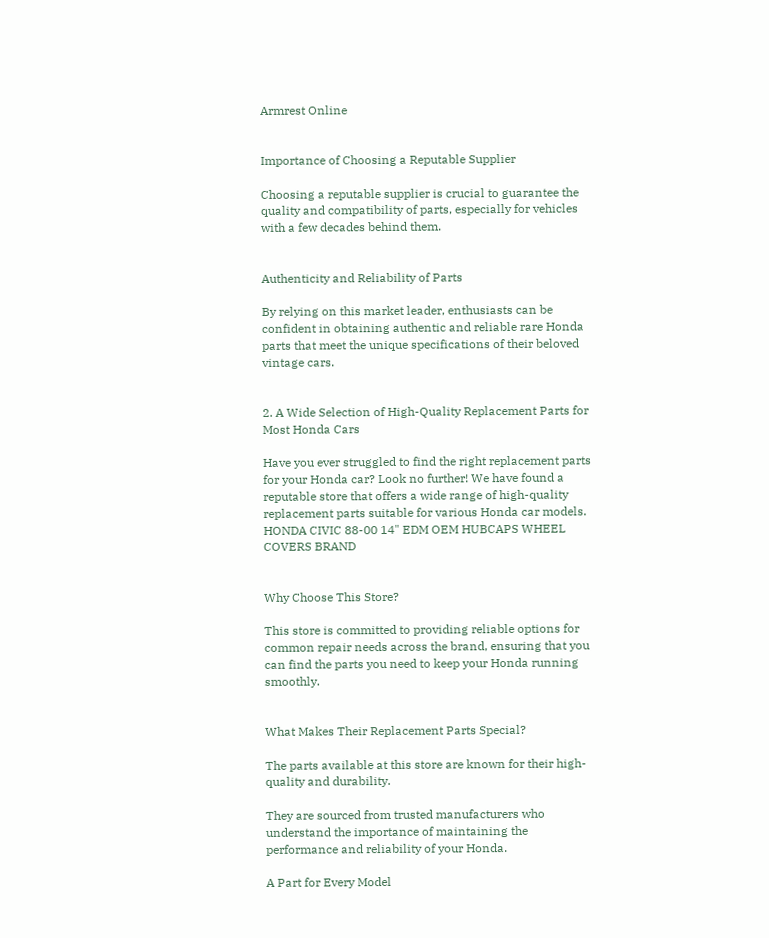Armrest Online


Importance of Choosing a Reputable Supplier

Choosing a reputable supplier is crucial to guarantee the quality and compatibility of parts, especially for vehicles with a few decades behind them.


Authenticity and Reliability of Parts

By relying on this market leader, enthusiasts can be confident in obtaining authentic and reliable rare Honda parts that meet the unique specifications of their beloved vintage cars.


2. A Wide Selection of High-Quality Replacement Parts for Most Honda Cars

Have you ever struggled to find the right replacement parts for your Honda car? Look no further! We have found a reputable store that offers a wide range of high-quality replacement parts suitable for various Honda car models. HONDA CIVIC 88-00 14" EDM OEM HUBCAPS WHEEL COVERS BRAND


Why Choose This Store?

This store is committed to providing reliable options for common repair needs across the brand, ensuring that you can find the parts you need to keep your Honda running smoothly.


What Makes Their Replacement Parts Special?

The parts available at this store are known for their high-quality and durability.

They are sourced from trusted manufacturers who understand the importance of maintaining the performance and reliability of your Honda.

A Part for Every Model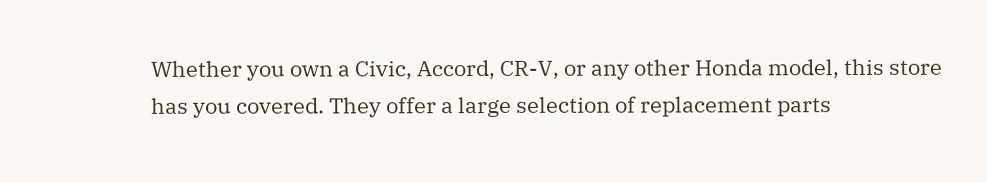Whether you own a Civic, Accord, CR-V, or any other Honda model, this store has you covered. They offer a large selection of replacement parts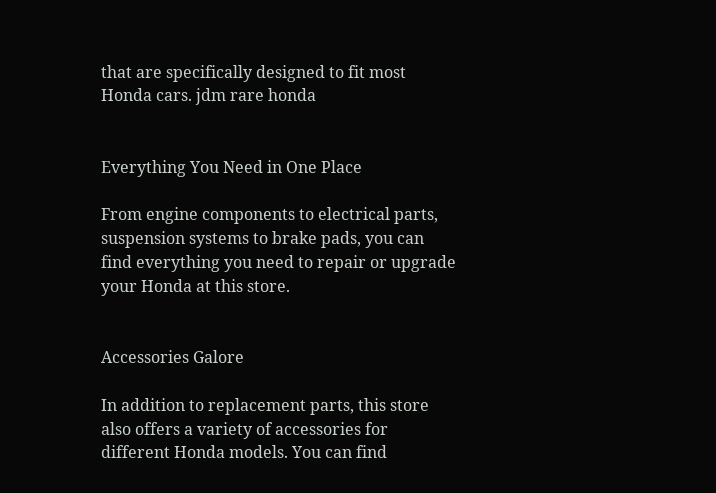that are specifically designed to fit most Honda cars. jdm rare honda


Everything You Need in One Place

From engine components to electrical parts, suspension systems to brake pads, you can find everything you need to repair or upgrade your Honda at this store.


Accessories Galore

In addition to replacement parts, this store also offers a variety of accessories for different Honda models. You can find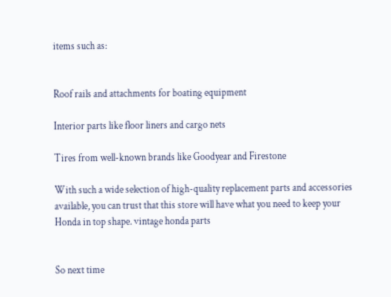items such as:


Roof rails and attachments for boating equipment

Interior parts like floor liners and cargo nets

Tires from well-known brands like Goodyear and Firestone

With such a wide selection of high-quality replacement parts and accessories available, you can trust that this store will have what you need to keep your Honda in top shape. vintage honda parts


So next time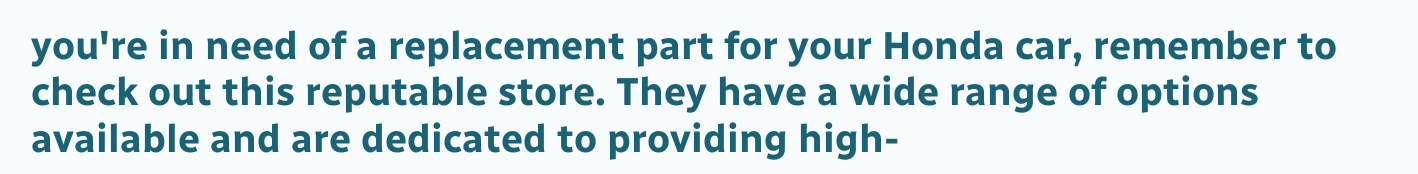you're in need of a replacement part for your Honda car, remember to check out this reputable store. They have a wide range of options available and are dedicated to providing high-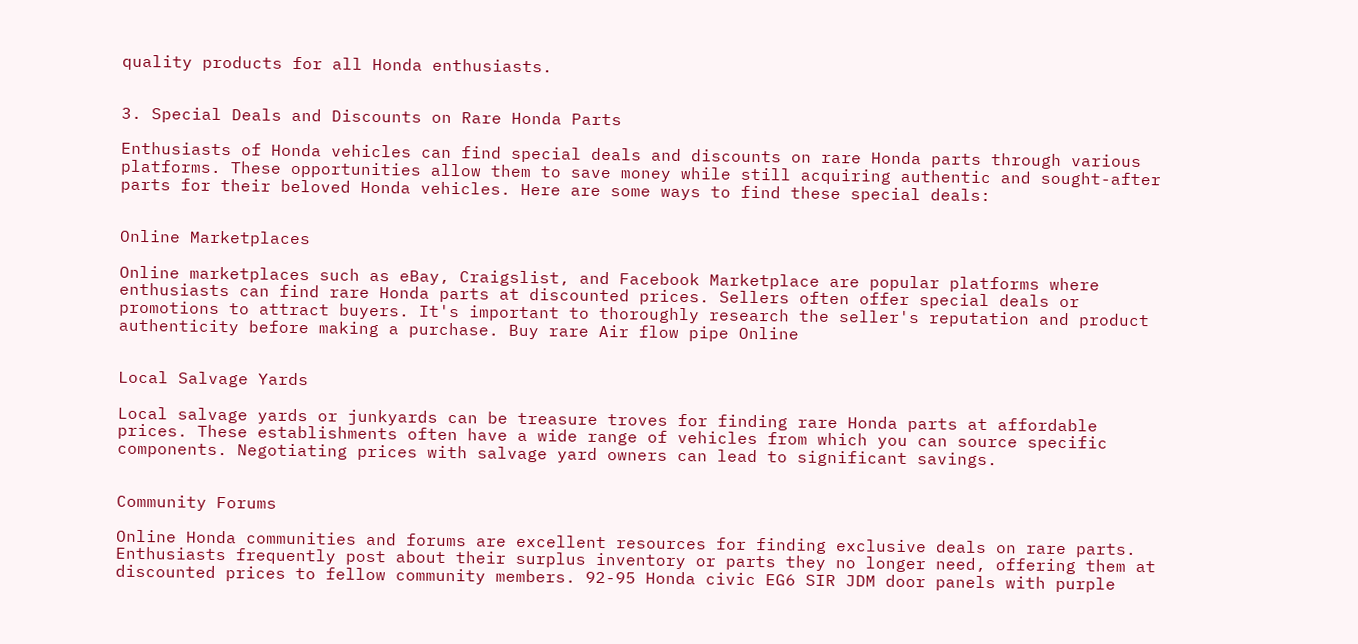quality products for all Honda enthusiasts.


3. Special Deals and Discounts on Rare Honda Parts

Enthusiasts of Honda vehicles can find special deals and discounts on rare Honda parts through various platforms. These opportunities allow them to save money while still acquiring authentic and sought-after parts for their beloved Honda vehicles. Here are some ways to find these special deals:


Online Marketplaces

Online marketplaces such as eBay, Craigslist, and Facebook Marketplace are popular platforms where enthusiasts can find rare Honda parts at discounted prices. Sellers often offer special deals or promotions to attract buyers. It's important to thoroughly research the seller's reputation and product authenticity before making a purchase. Buy rare Air flow pipe Online


Local Salvage Yards

Local salvage yards or junkyards can be treasure troves for finding rare Honda parts at affordable prices. These establishments often have a wide range of vehicles from which you can source specific components. Negotiating prices with salvage yard owners can lead to significant savings.


Community Forums

Online Honda communities and forums are excellent resources for finding exclusive deals on rare parts. Enthusiasts frequently post about their surplus inventory or parts they no longer need, offering them at discounted prices to fellow community members. 92-95 Honda civic EG6 SIR JDM door panels with purple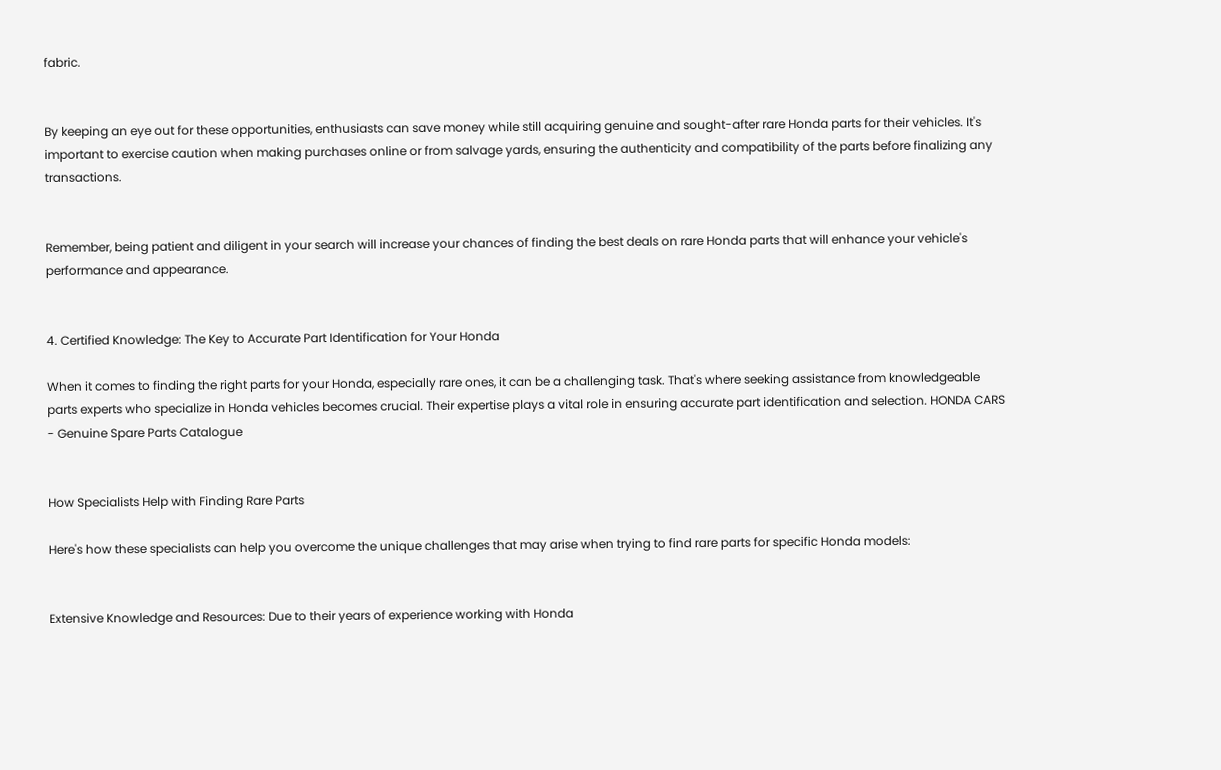fabric.


By keeping an eye out for these opportunities, enthusiasts can save money while still acquiring genuine and sought-after rare Honda parts for their vehicles. It's important to exercise caution when making purchases online or from salvage yards, ensuring the authenticity and compatibility of the parts before finalizing any transactions.


Remember, being patient and diligent in your search will increase your chances of finding the best deals on rare Honda parts that will enhance your vehicle's performance and appearance.


4. Certified Knowledge: The Key to Accurate Part Identification for Your Honda

When it comes to finding the right parts for your Honda, especially rare ones, it can be a challenging task. That's where seeking assistance from knowledgeable parts experts who specialize in Honda vehicles becomes crucial. Their expertise plays a vital role in ensuring accurate part identification and selection. HONDA CARS - Genuine Spare Parts Catalogue


How Specialists Help with Finding Rare Parts

Here's how these specialists can help you overcome the unique challenges that may arise when trying to find rare parts for specific Honda models:


Extensive Knowledge and Resources: Due to their years of experience working with Honda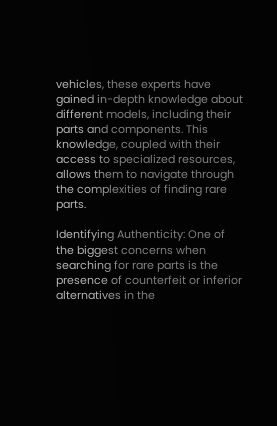vehicles, these experts have gained in-depth knowledge about different models, including their parts and components. This knowledge, coupled with their access to specialized resources, allows them to navigate through the complexities of finding rare parts.

Identifying Authenticity: One of the biggest concerns when searching for rare parts is the presence of counterfeit or inferior alternatives in the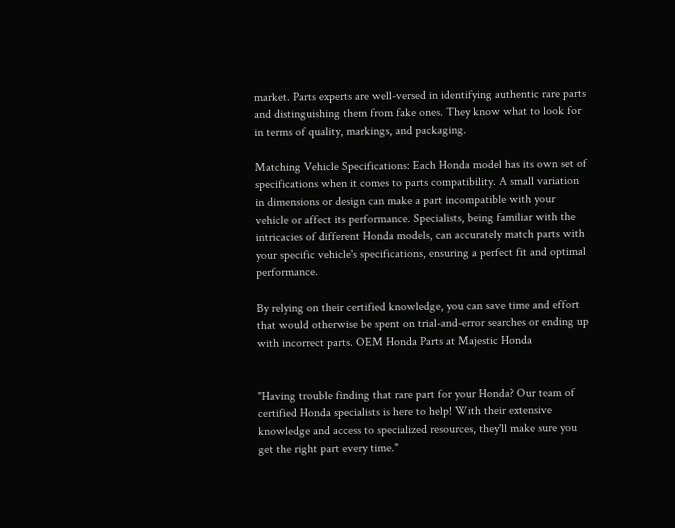market. Parts experts are well-versed in identifying authentic rare parts and distinguishing them from fake ones. They know what to look for in terms of quality, markings, and packaging.

Matching Vehicle Specifications: Each Honda model has its own set of specifications when it comes to parts compatibility. A small variation in dimensions or design can make a part incompatible with your vehicle or affect its performance. Specialists, being familiar with the intricacies of different Honda models, can accurately match parts with your specific vehicle's specifications, ensuring a perfect fit and optimal performance.

By relying on their certified knowledge, you can save time and effort that would otherwise be spent on trial-and-error searches or ending up with incorrect parts. OEM Honda Parts at Majestic Honda


"Having trouble finding that rare part for your Honda? Our team of certified Honda specialists is here to help! With their extensive knowledge and access to specialized resources, they'll make sure you get the right part every time."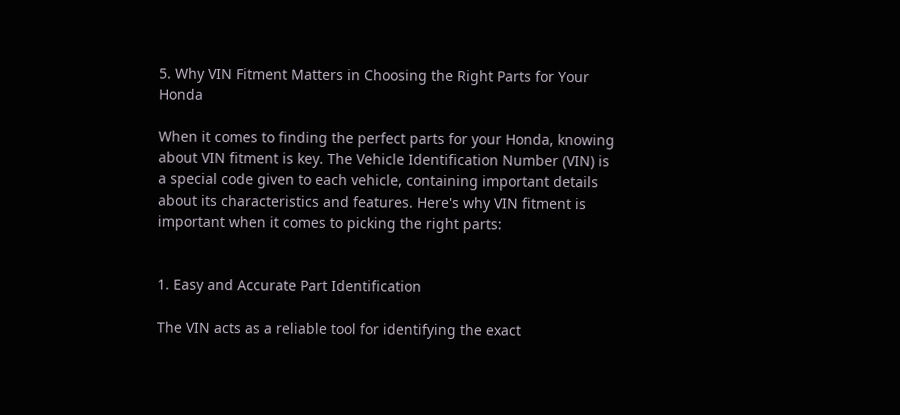5. Why VIN Fitment Matters in Choosing the Right Parts for Your Honda

When it comes to finding the perfect parts for your Honda, knowing about VIN fitment is key. The Vehicle Identification Number (VIN) is a special code given to each vehicle, containing important details about its characteristics and features. Here's why VIN fitment is important when it comes to picking the right parts:


1. Easy and Accurate Part Identification

The VIN acts as a reliable tool for identifying the exact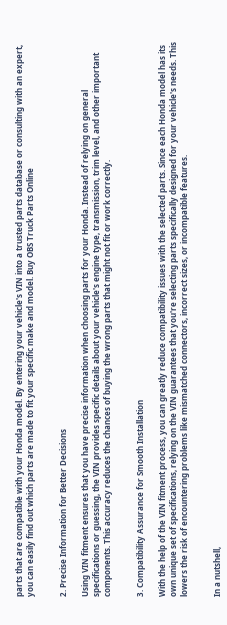parts that are compatible with your Honda model. By entering your vehicle's VIN into a trusted parts database or consulting with an expert, you can easily find out which parts are made to fit your specific make and model. Buy OBS Truck Parts Online


2. Precise Information for Better Decisions

Using VIN fitment ensures that you have precise information when choosing parts for your Honda. Instead of relying on general specifications or guessing, the VIN provides specific details about your vehicle's engine type, transmission, trim level, and other important components. This accuracy reduces the chances of buying the wrong parts that might not fit or work correctly.


3. Compatibility Assurance for Smooth Installation

With the help of the VIN fitment process, you can greatly reduce compatibility issues with the selected parts. Since each Honda model has its own unique set of specifications, relying on the VIN guarantees that you're selecting parts specifically designed for your vehicle's needs. This lowers the risk of encountering problems like mismatched connectors, incorrect sizes, or incompatible features.


In a nutshell,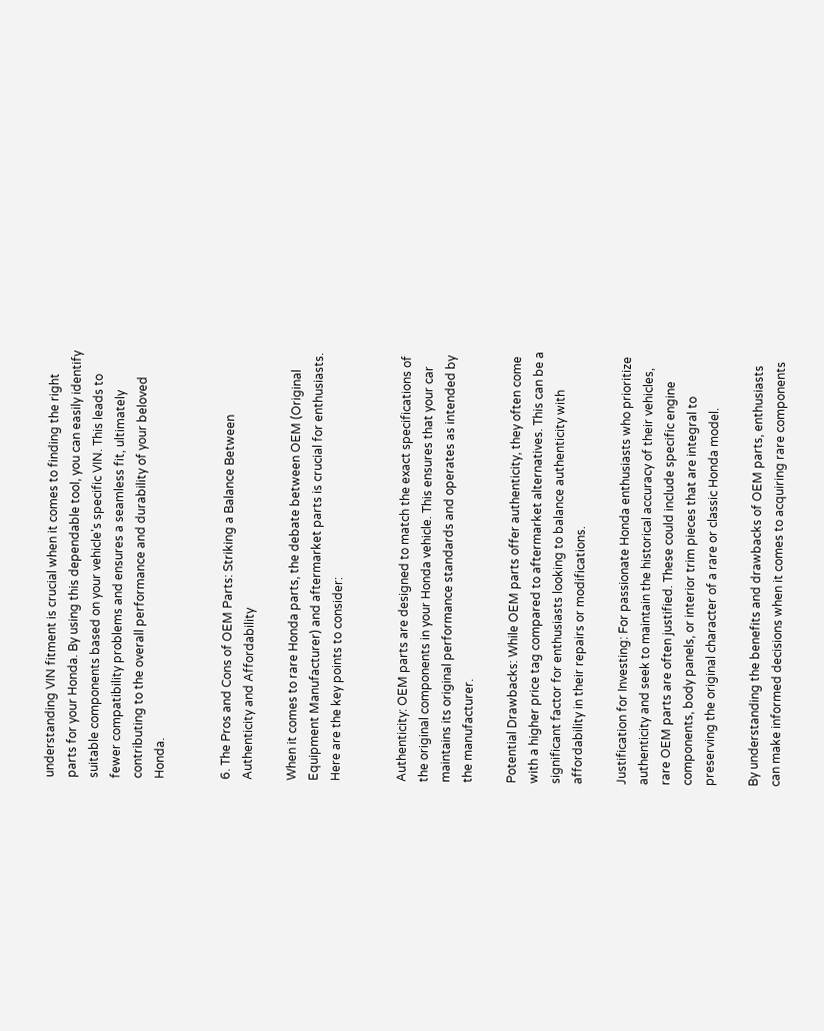understanding VIN fitment is crucial when it comes to finding the right parts for your Honda. By using this dependable tool, you can easily identify suitable components based on your vehicle's specific VIN. This leads to fewer compatibility problems and ensures a seamless fit, ultimately contributing to the overall performance and durability of your beloved Honda.


6. The Pros and Cons of OEM Parts: Striking a Balance Between Authenticity and Affordability

When it comes to rare Honda parts, the debate between OEM (Original Equipment Manufacturer) and aftermarket parts is crucial for enthusiasts. Here are the key points to consider:


Authenticity: OEM parts are designed to match the exact specifications of the original components in your Honda vehicle. This ensures that your car maintains its original performance standards and operates as intended by the manufacturer.

Potential Drawbacks: While OEM parts offer authenticity, they often come with a higher price tag compared to aftermarket alternatives. This can be a significant factor for enthusiasts looking to balance authenticity with affordability in their repairs or modifications.

Justification for Investing: For passionate Honda enthusiasts who prioritize authenticity and seek to maintain the historical accuracy of their vehicles, rare OEM parts are often justified. These could include specific engine components, body panels, or interior trim pieces that are integral to preserving the original character of a rare or classic Honda model.

By understanding the benefits and drawbacks of OEM parts, enthusiasts can make informed decisions when it comes to acquiring rare components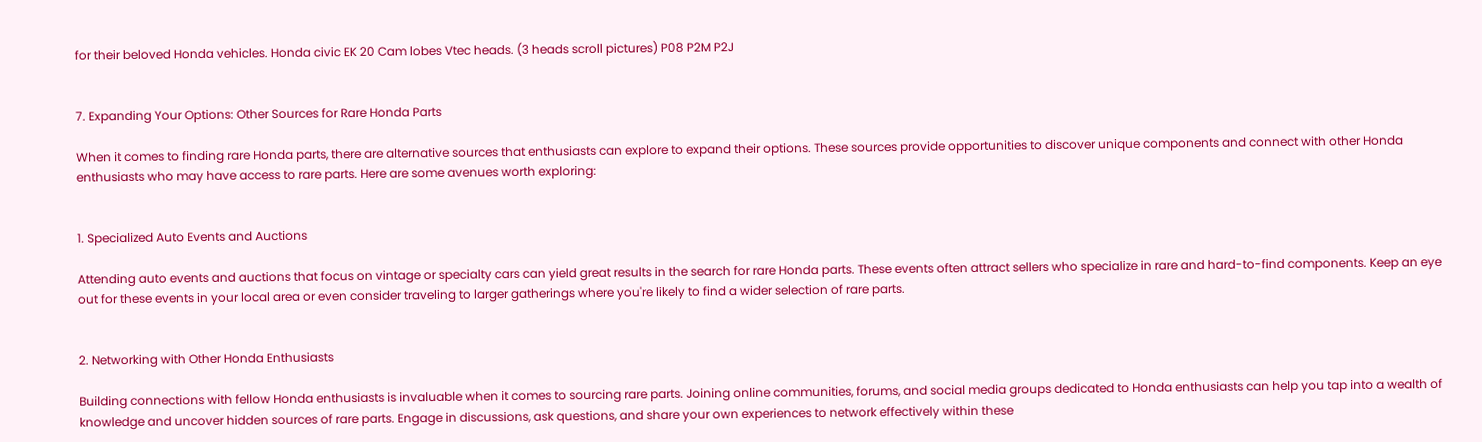for their beloved Honda vehicles. Honda civic EK 20 Cam lobes Vtec heads. (3 heads scroll pictures) P08 P2M P2J


7. Expanding Your Options: Other Sources for Rare Honda Parts

When it comes to finding rare Honda parts, there are alternative sources that enthusiasts can explore to expand their options. These sources provide opportunities to discover unique components and connect with other Honda enthusiasts who may have access to rare parts. Here are some avenues worth exploring:


1. Specialized Auto Events and Auctions

Attending auto events and auctions that focus on vintage or specialty cars can yield great results in the search for rare Honda parts. These events often attract sellers who specialize in rare and hard-to-find components. Keep an eye out for these events in your local area or even consider traveling to larger gatherings where you're likely to find a wider selection of rare parts.


2. Networking with Other Honda Enthusiasts

Building connections with fellow Honda enthusiasts is invaluable when it comes to sourcing rare parts. Joining online communities, forums, and social media groups dedicated to Honda enthusiasts can help you tap into a wealth of knowledge and uncover hidden sources of rare parts. Engage in discussions, ask questions, and share your own experiences to network effectively within these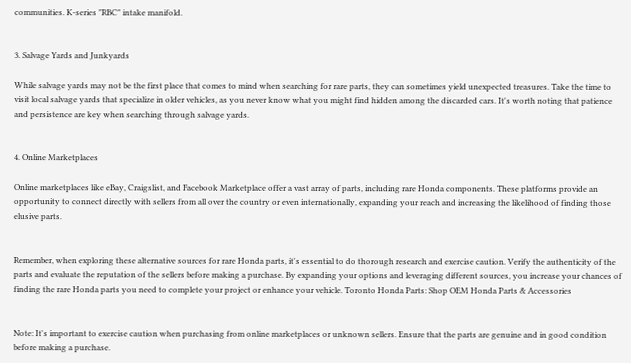communities. K-series "RBC" intake manifold.


3. Salvage Yards and Junkyards

While salvage yards may not be the first place that comes to mind when searching for rare parts, they can sometimes yield unexpected treasures. Take the time to visit local salvage yards that specialize in older vehicles, as you never know what you might find hidden among the discarded cars. It's worth noting that patience and persistence are key when searching through salvage yards.


4. Online Marketplaces

Online marketplaces like eBay, Craigslist, and Facebook Marketplace offer a vast array of parts, including rare Honda components. These platforms provide an opportunity to connect directly with sellers from all over the country or even internationally, expanding your reach and increasing the likelihood of finding those elusive parts.


Remember, when exploring these alternative sources for rare Honda parts, it's essential to do thorough research and exercise caution. Verify the authenticity of the parts and evaluate the reputation of the sellers before making a purchase. By expanding your options and leveraging different sources, you increase your chances of finding the rare Honda parts you need to complete your project or enhance your vehicle. Toronto Honda Parts: Shop OEM Honda Parts & Accessories


Note: It's important to exercise caution when purchasing from online marketplaces or unknown sellers. Ensure that the parts are genuine and in good condition before making a purchase.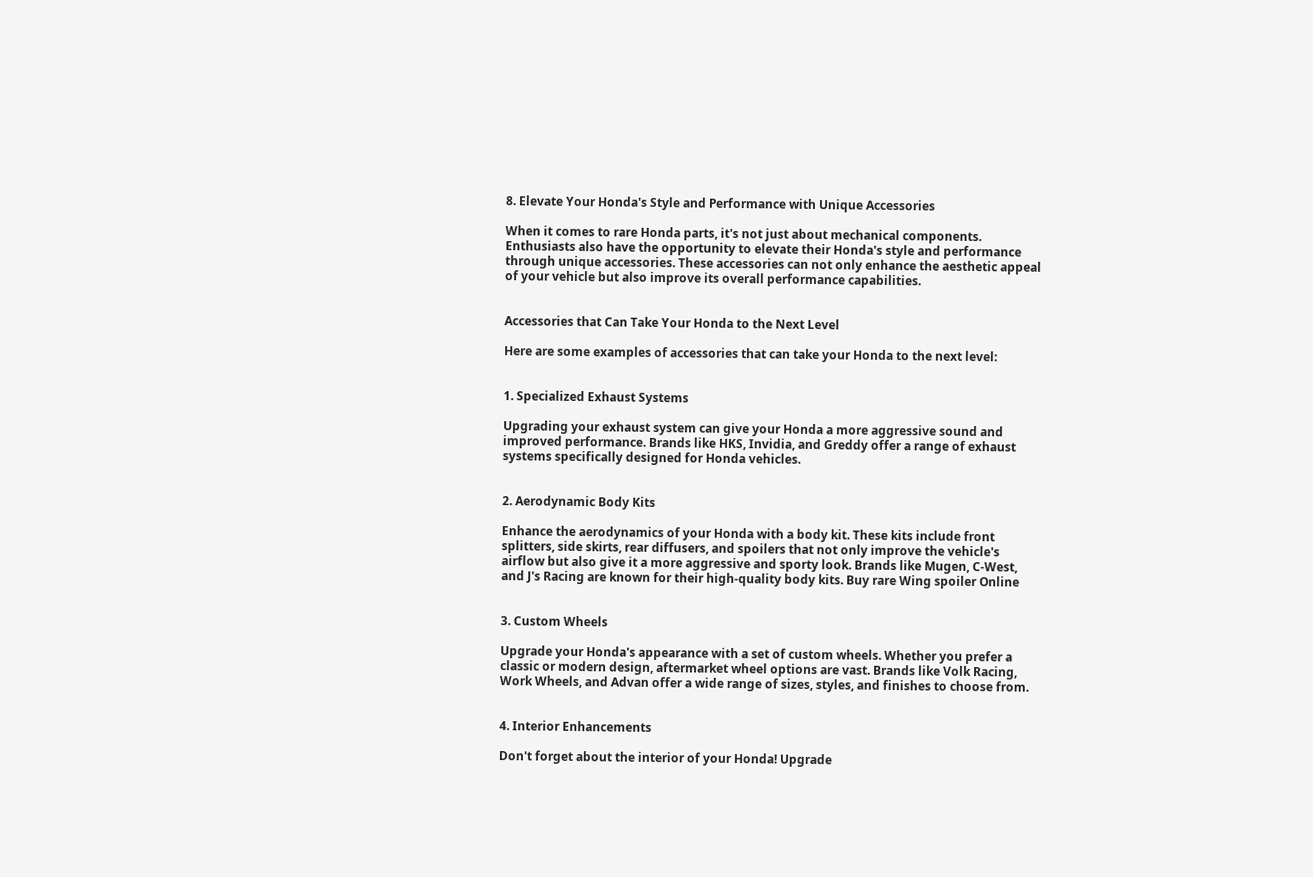8. Elevate Your Honda's Style and Performance with Unique Accessories

When it comes to rare Honda parts, it's not just about mechanical components. Enthusiasts also have the opportunity to elevate their Honda's style and performance through unique accessories. These accessories can not only enhance the aesthetic appeal of your vehicle but also improve its overall performance capabilities.


Accessories that Can Take Your Honda to the Next Level

Here are some examples of accessories that can take your Honda to the next level:


1. Specialized Exhaust Systems

Upgrading your exhaust system can give your Honda a more aggressive sound and improved performance. Brands like HKS, Invidia, and Greddy offer a range of exhaust systems specifically designed for Honda vehicles.


2. Aerodynamic Body Kits

Enhance the aerodynamics of your Honda with a body kit. These kits include front splitters, side skirts, rear diffusers, and spoilers that not only improve the vehicle's airflow but also give it a more aggressive and sporty look. Brands like Mugen, C-West, and J's Racing are known for their high-quality body kits. Buy rare Wing spoiler Online


3. Custom Wheels

Upgrade your Honda's appearance with a set of custom wheels. Whether you prefer a classic or modern design, aftermarket wheel options are vast. Brands like Volk Racing, Work Wheels, and Advan offer a wide range of sizes, styles, and finishes to choose from.


4. Interior Enhancements

Don't forget about the interior of your Honda! Upgrade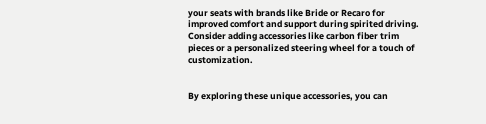your seats with brands like Bride or Recaro for improved comfort and support during spirited driving. Consider adding accessories like carbon fiber trim pieces or a personalized steering wheel for a touch of customization.


By exploring these unique accessories, you can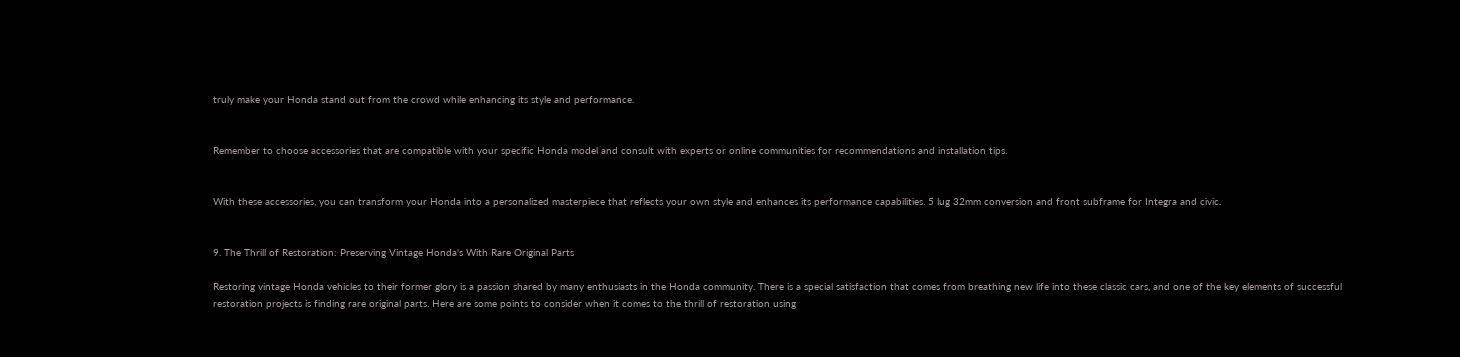truly make your Honda stand out from the crowd while enhancing its style and performance.


Remember to choose accessories that are compatible with your specific Honda model and consult with experts or online communities for recommendations and installation tips.


With these accessories, you can transform your Honda into a personalized masterpiece that reflects your own style and enhances its performance capabilities. 5 lug 32mm conversion and front subframe for Integra and civic.


9. The Thrill of Restoration: Preserving Vintage Honda's With Rare Original Parts

Restoring vintage Honda vehicles to their former glory is a passion shared by many enthusiasts in the Honda community. There is a special satisfaction that comes from breathing new life into these classic cars, and one of the key elements of successful restoration projects is finding rare original parts. Here are some points to consider when it comes to the thrill of restoration using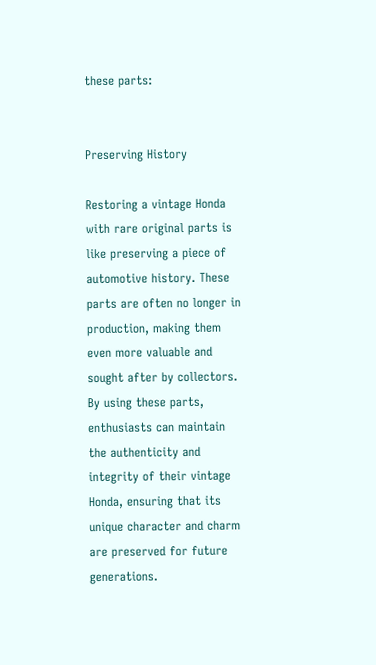these parts:


Preserving History

Restoring a vintage Honda with rare original parts is like preserving a piece of automotive history. These parts are often no longer in production, making them even more valuable and sought after by collectors. By using these parts, enthusiasts can maintain the authenticity and integrity of their vintage Honda, ensuring that its unique character and charm are preserved for future generations.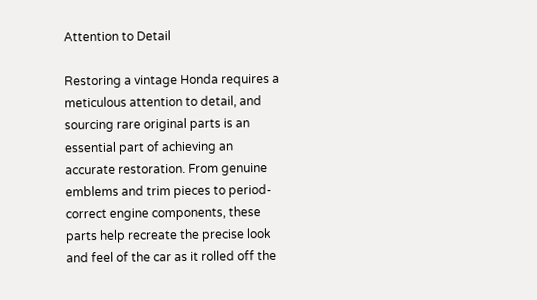Attention to Detail

Restoring a vintage Honda requires a meticulous attention to detail, and sourcing rare original parts is an essential part of achieving an accurate restoration. From genuine emblems and trim pieces to period-correct engine components, these parts help recreate the precise look and feel of the car as it rolled off the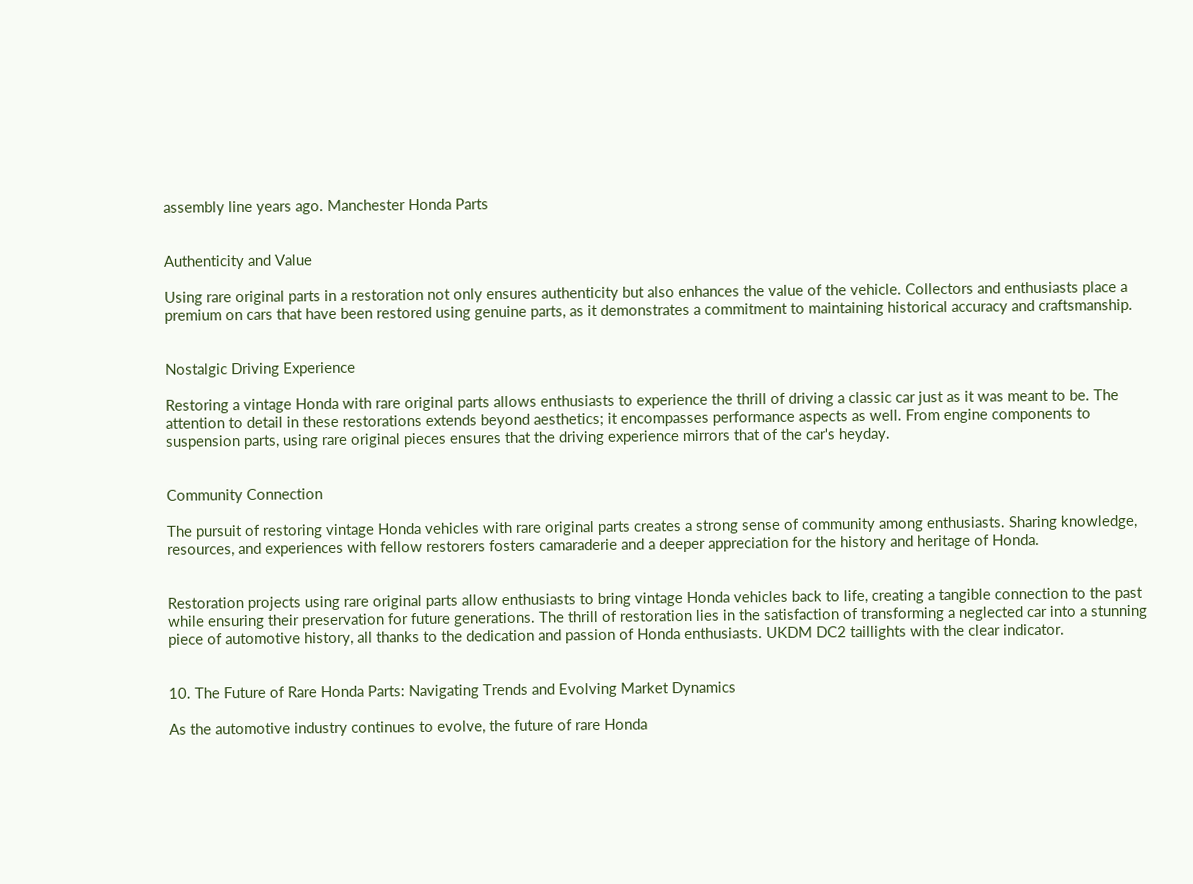assembly line years ago. Manchester Honda Parts


Authenticity and Value

Using rare original parts in a restoration not only ensures authenticity but also enhances the value of the vehicle. Collectors and enthusiasts place a premium on cars that have been restored using genuine parts, as it demonstrates a commitment to maintaining historical accuracy and craftsmanship.


Nostalgic Driving Experience

Restoring a vintage Honda with rare original parts allows enthusiasts to experience the thrill of driving a classic car just as it was meant to be. The attention to detail in these restorations extends beyond aesthetics; it encompasses performance aspects as well. From engine components to suspension parts, using rare original pieces ensures that the driving experience mirrors that of the car's heyday.


Community Connection

The pursuit of restoring vintage Honda vehicles with rare original parts creates a strong sense of community among enthusiasts. Sharing knowledge, resources, and experiences with fellow restorers fosters camaraderie and a deeper appreciation for the history and heritage of Honda.


Restoration projects using rare original parts allow enthusiasts to bring vintage Honda vehicles back to life, creating a tangible connection to the past while ensuring their preservation for future generations. The thrill of restoration lies in the satisfaction of transforming a neglected car into a stunning piece of automotive history, all thanks to the dedication and passion of Honda enthusiasts. UKDM DC2 taillights with the clear indicator.


10. The Future of Rare Honda Parts: Navigating Trends and Evolving Market Dynamics

As the automotive industry continues to evolve, the future of rare Honda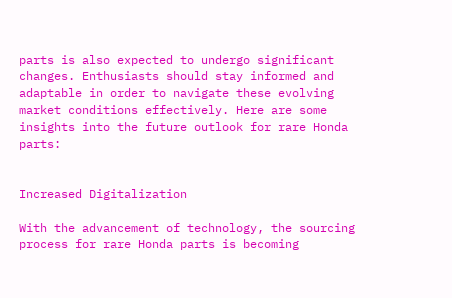parts is also expected to undergo significant changes. Enthusiasts should stay informed and adaptable in order to navigate these evolving market conditions effectively. Here are some insights into the future outlook for rare Honda parts:


Increased Digitalization

With the advancement of technology, the sourcing process for rare Honda parts is becoming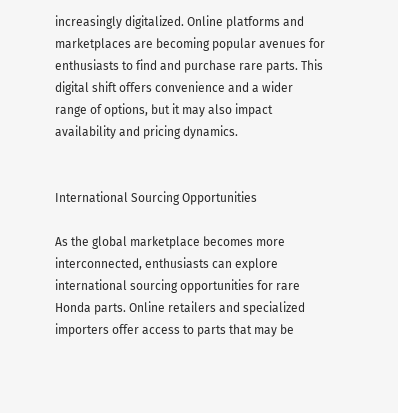increasingly digitalized. Online platforms and marketplaces are becoming popular avenues for enthusiasts to find and purchase rare parts. This digital shift offers convenience and a wider range of options, but it may also impact availability and pricing dynamics.


International Sourcing Opportunities

As the global marketplace becomes more interconnected, enthusiasts can explore international sourcing opportunities for rare Honda parts. Online retailers and specialized importers offer access to parts that may be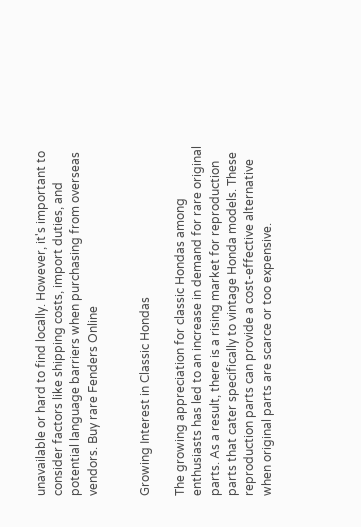unavailable or hard to find locally. However, it's important to consider factors like shipping costs, import duties, and potential language barriers when purchasing from overseas vendors. Buy rare Fenders Online


Growing Interest in Classic Hondas

The growing appreciation for classic Hondas among enthusiasts has led to an increase in demand for rare original parts. As a result, there is a rising market for reproduction parts that cater specifically to vintage Honda models. These reproduction parts can provide a cost-effective alternative when original parts are scarce or too expensive.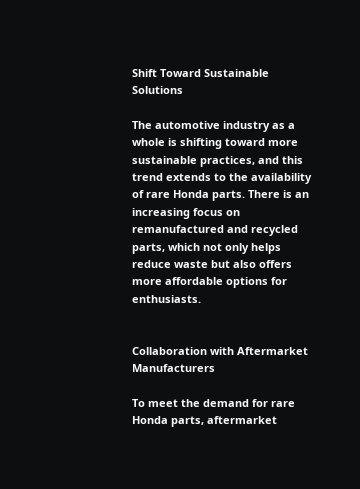Shift Toward Sustainable Solutions

The automotive industry as a whole is shifting toward more sustainable practices, and this trend extends to the availability of rare Honda parts. There is an increasing focus on remanufactured and recycled parts, which not only helps reduce waste but also offers more affordable options for enthusiasts.


Collaboration with Aftermarket Manufacturers

To meet the demand for rare Honda parts, aftermarket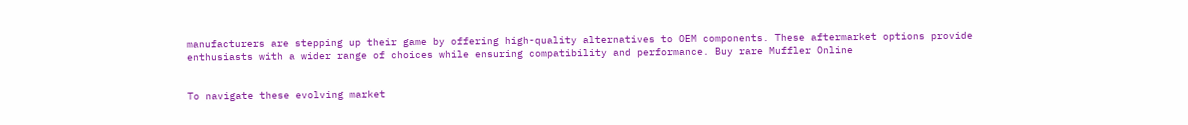manufacturers are stepping up their game by offering high-quality alternatives to OEM components. These aftermarket options provide enthusiasts with a wider range of choices while ensuring compatibility and performance. Buy rare Muffler Online


To navigate these evolving market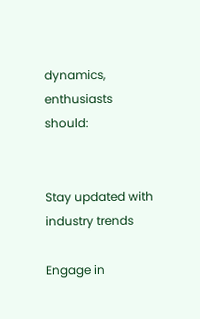dynamics, enthusiasts should:


Stay updated with industry trends

Engage in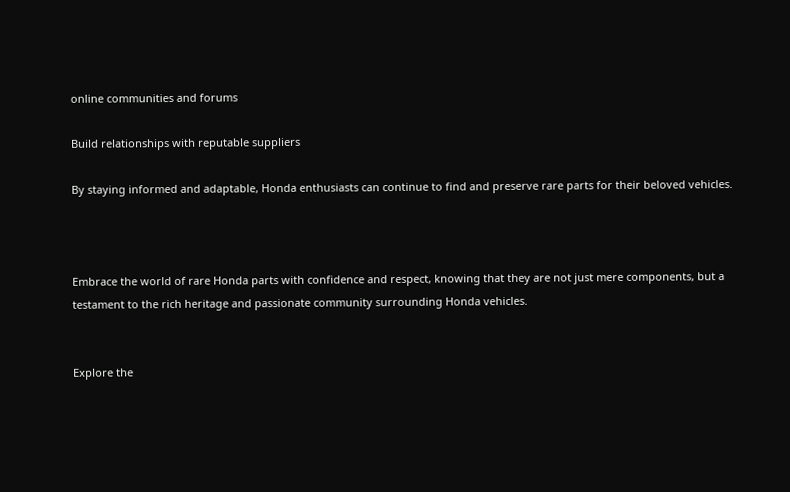online communities and forums

Build relationships with reputable suppliers

By staying informed and adaptable, Honda enthusiasts can continue to find and preserve rare parts for their beloved vehicles.



Embrace the world of rare Honda parts with confidence and respect, knowing that they are not just mere components, but a testament to the rich heritage and passionate community surrounding Honda vehicles.


Explore the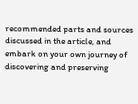recommended parts and sources discussed in the article, and embark on your own journey of discovering and preserving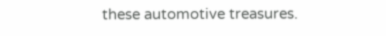these automotive treasures.